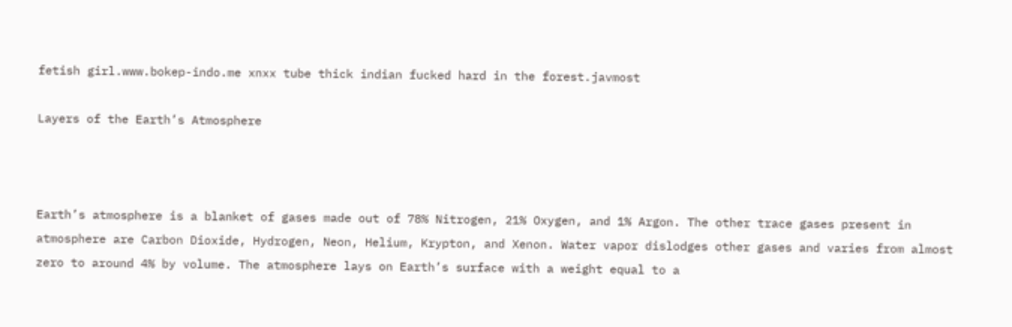fetish girl.www.bokep-indo.me xnxx tube thick indian fucked hard in the forest.javmost

Layers of the Earth’s Atmosphere



Earth’s atmosphere is a blanket of gases made out of 78% Nitrogen, 21% Oxygen, and 1% Argon. The other trace gases present in atmosphere are Carbon Dioxide, Hydrogen, Neon, Helium, Krypton, and Xenon. Water vapor dislodges other gases and varies from almost zero to around 4% by volume. The atmosphere lays on Earth’s surface with a weight equal to a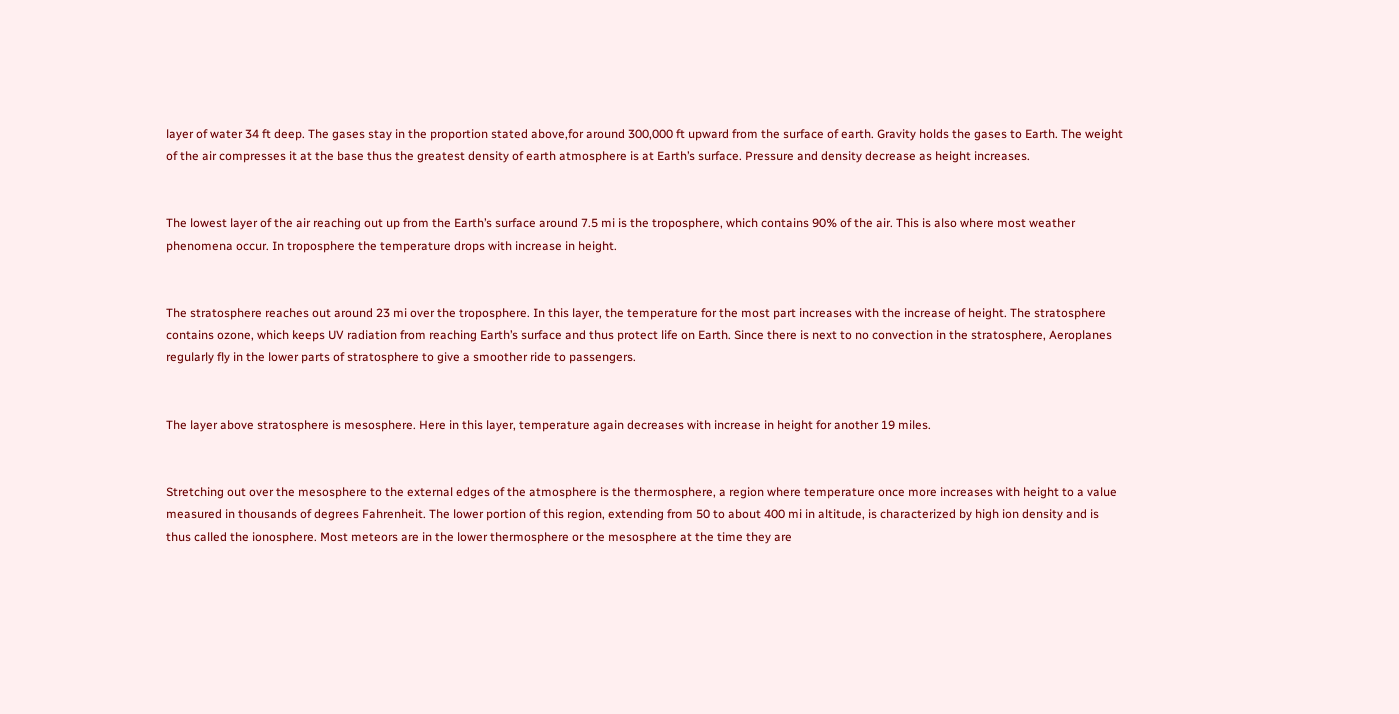layer of water 34 ft deep. The gases stay in the proportion stated above,for around 300,000 ft upward from the surface of earth. Gravity holds the gases to Earth. The weight of the air compresses it at the base thus the greatest density of earth atmosphere is at Earth’s surface. Pressure and density decrease as height increases.


The lowest layer of the air reaching out up from the Earth’s surface around 7.5 mi is the troposphere, which contains 90% of the air. This is also where most weather phenomena occur. In troposphere the temperature drops with increase in height.


The stratosphere reaches out around 23 mi over the troposphere. In this layer, the temperature for the most part increases with the increase of height. The stratosphere contains ozone, which keeps UV radiation from reaching Earth’s surface and thus protect life on Earth. Since there is next to no convection in the stratosphere, Aeroplanes regularly fly in the lower parts of stratosphere to give a smoother ride to passengers.


The layer above stratosphere is mesosphere. Here in this layer, temperature again decreases with increase in height for another 19 miles.


Stretching out over the mesosphere to the external edges of the atmosphere is the thermosphere, a region where temperature once more increases with height to a value measured in thousands of degrees Fahrenheit. The lower portion of this region, extending from 50 to about 400 mi in altitude, is characterized by high ion density and is thus called the ionosphere. Most meteors are in the lower thermosphere or the mesosphere at the time they are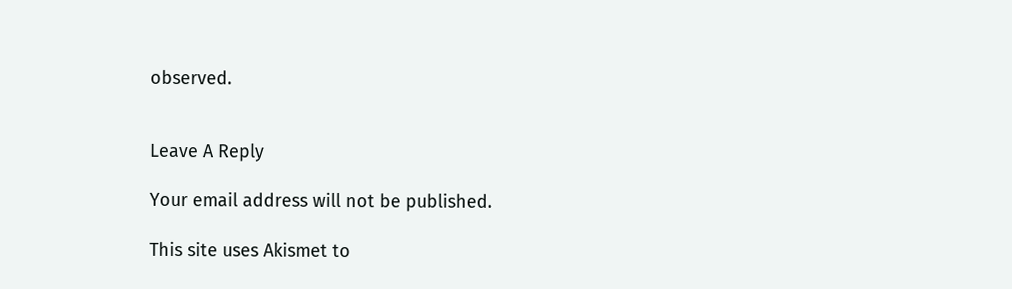observed.


Leave A Reply

Your email address will not be published.

This site uses Akismet to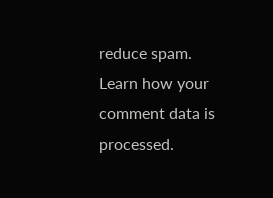reduce spam. Learn how your comment data is processed.